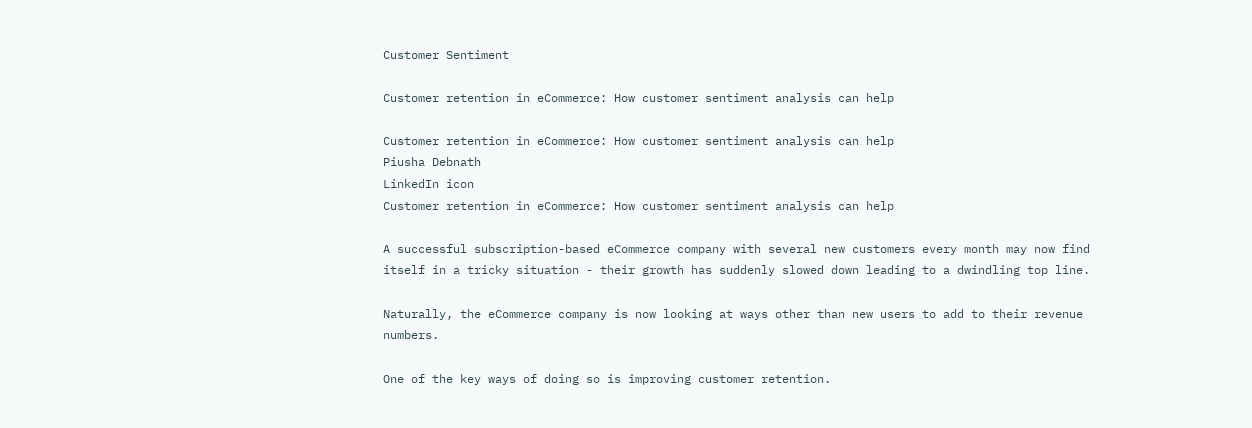Customer Sentiment

Customer retention in eCommerce: How customer sentiment analysis can help

Customer retention in eCommerce: How customer sentiment analysis can help
Piusha Debnath
LinkedIn icon
Customer retention in eCommerce: How customer sentiment analysis can help

A successful subscription-based eCommerce company with several new customers every month may now find itself in a tricky situation - their growth has suddenly slowed down leading to a dwindling top line.

Naturally, the eCommerce company is now looking at ways other than new users to add to their revenue numbers.

One of the key ways of doing so is improving customer retention.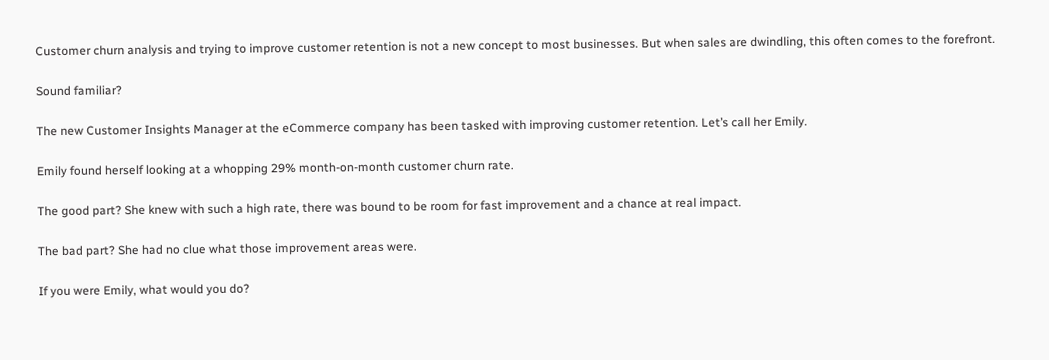Customer churn analysis and trying to improve customer retention is not a new concept to most businesses. But when sales are dwindling, this often comes to the forefront.

Sound familiar?

The new Customer Insights Manager at the eCommerce company has been tasked with improving customer retention. Let’s call her Emily.

Emily found herself looking at a whopping 29% month-on-month customer churn rate.

The good part? She knew with such a high rate, there was bound to be room for fast improvement and a chance at real impact.

The bad part? She had no clue what those improvement areas were.

If you were Emily, what would you do?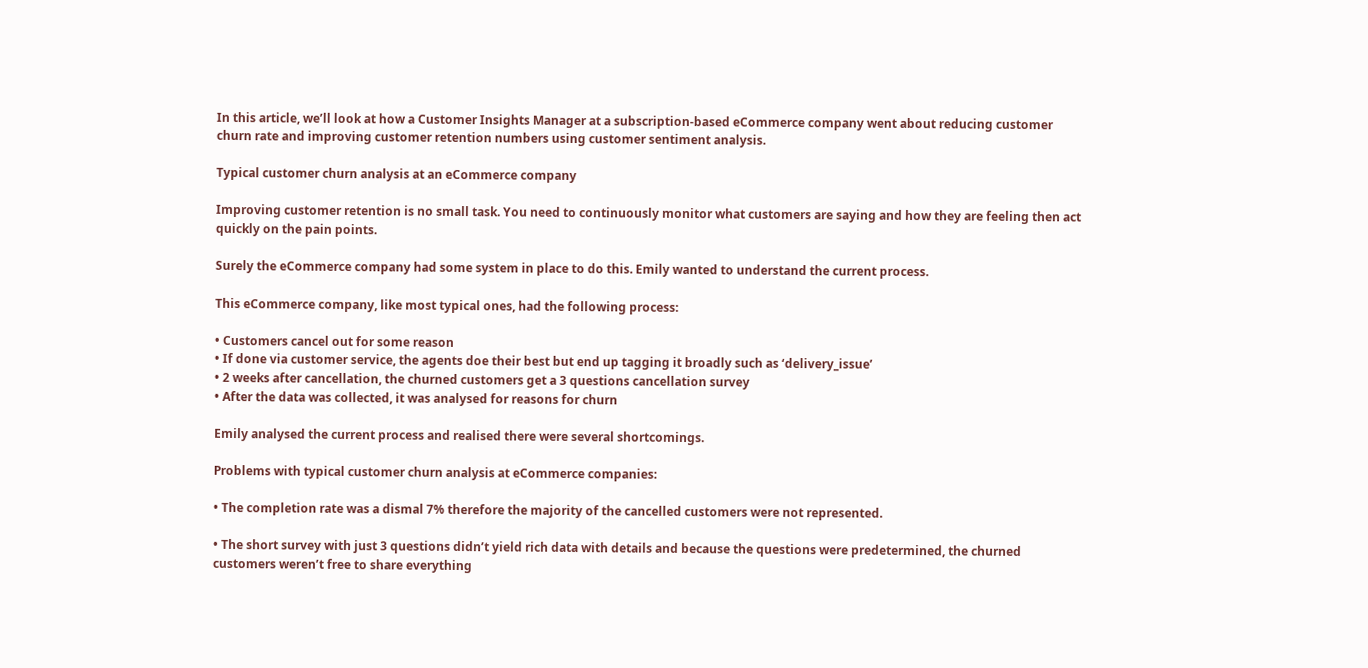In this article, we’ll look at how a Customer Insights Manager at a subscription-based eCommerce company went about reducing customer churn rate and improving customer retention numbers using customer sentiment analysis.

Typical customer churn analysis at an eCommerce company

Improving customer retention is no small task. You need to continuously monitor what customers are saying and how they are feeling then act quickly on the pain points.

Surely the eCommerce company had some system in place to do this. Emily wanted to understand the current process.

This eCommerce company, like most typical ones, had the following process:

• Customers cancel out for some reason
• If done via customer service, the agents doe their best but end up tagging it broadly such as ‘delivery_issue’
• 2 weeks after cancellation, the churned customers get a 3 questions cancellation survey
• After the data was collected, it was analysed for reasons for churn

Emily analysed the current process and realised there were several shortcomings.

Problems with typical customer churn analysis at eCommerce companies:

• The completion rate was a dismal 7% therefore the majority of the cancelled customers were not represented.

• The short survey with just 3 questions didn’t yield rich data with details and because the questions were predetermined, the churned customers weren’t free to share everything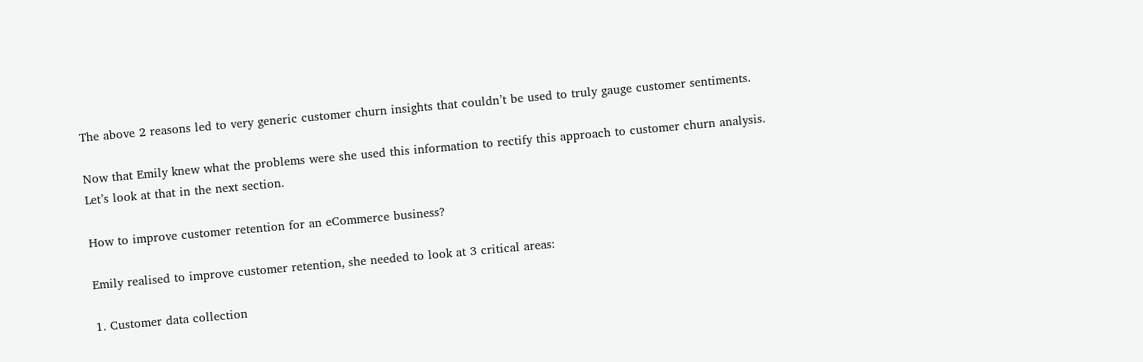The above 2 reasons led to very generic customer churn insights that couldn’t be used to truly gauge customer sentiments.

Now that Emily knew what the problems were she used this information to rectify this approach to customer churn analysis. Let’s look at that in the next section.

How to improve customer retention for an eCommerce business?

Emily realised to improve customer retention, she needed to look at 3 critical areas:

1. Customer data collection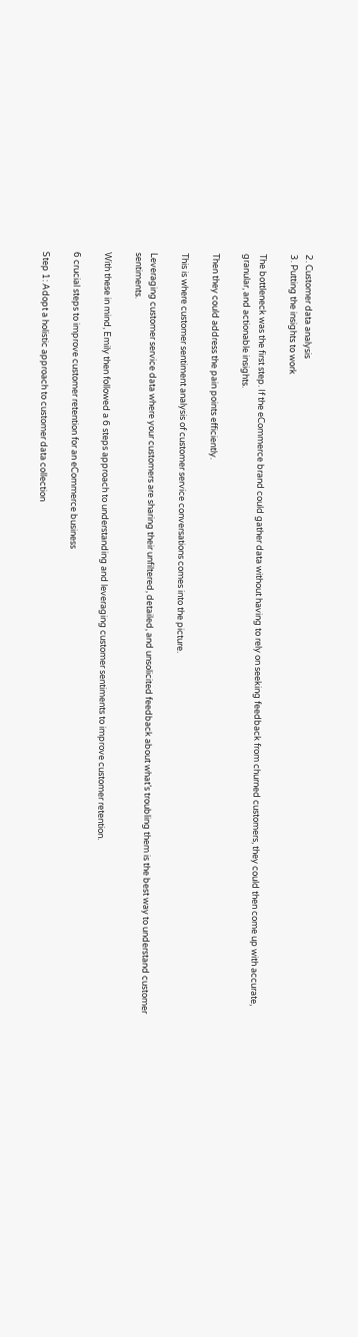2. Customer data analysis
3. Putting the insights to work

The bottleneck was the first step. If the eCommerce brand could gather data without having to rely on seeking feedback from churned customers, they could then come up with accurate, granular, and actionable insights.

Then they could address the pain points efficiently.

This is where customer sentiment analysis of customer service conversations comes into the picture.

Leveraging customer service data where your customers are sharing their unfiltered, detailed, and unsolicited feedback about what’s troubling them is the best way to understand customer sentiments.

With these in mind, Emily then followed a 6 steps approach to understanding and leveraging customer sentiments to improve customer retention.

6 crucial steps to improve customer retention for an eCommerce business

Step 1: Adopt a holistic approach to customer data collection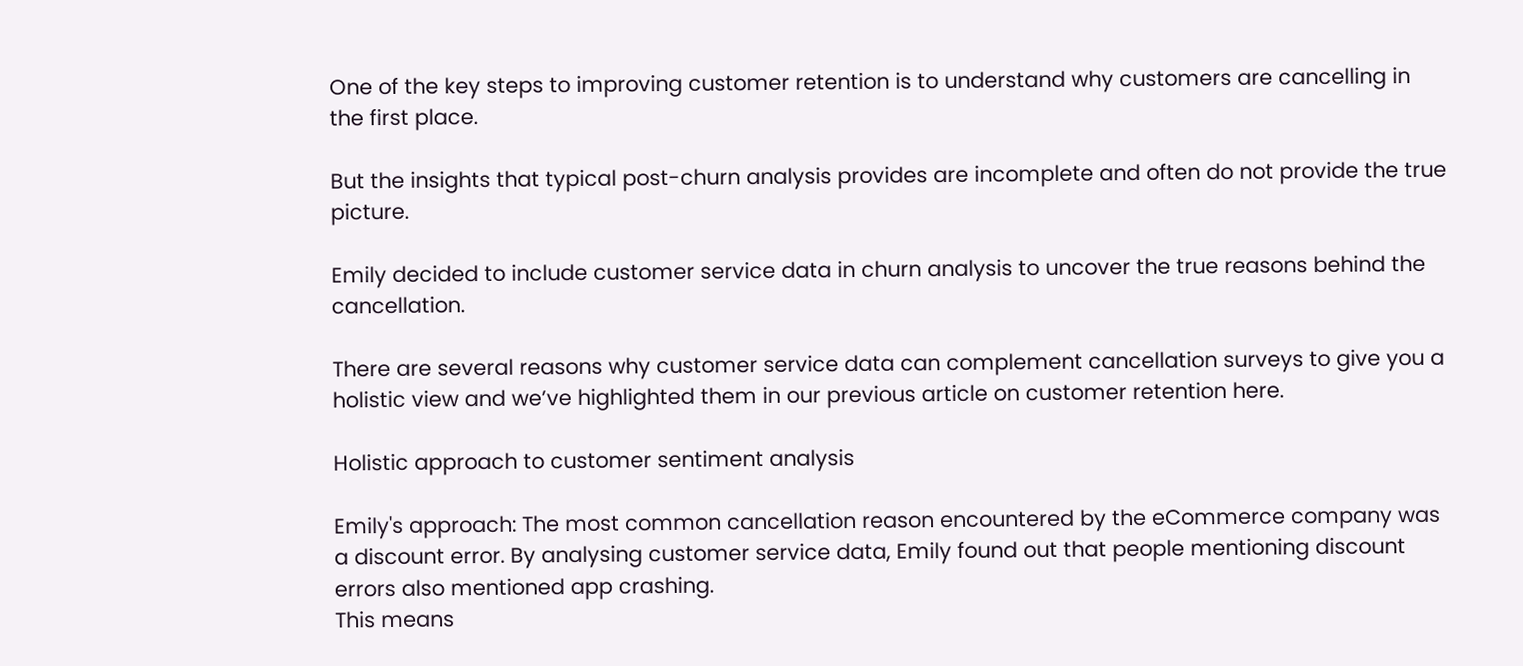One of the key steps to improving customer retention is to understand why customers are cancelling in the first place.

But the insights that typical post-churn analysis provides are incomplete and often do not provide the true picture.

Emily decided to include customer service data in churn analysis to uncover the true reasons behind the cancellation.

There are several reasons why customer service data can complement cancellation surveys to give you a holistic view and we’ve highlighted them in our previous article on customer retention here.

Holistic approach to customer sentiment analysis

Emily's approach: The most common cancellation reason encountered by the eCommerce company was a discount error. By analysing customer service data, Emily found out that people mentioning discount errors also mentioned app crashing.
This means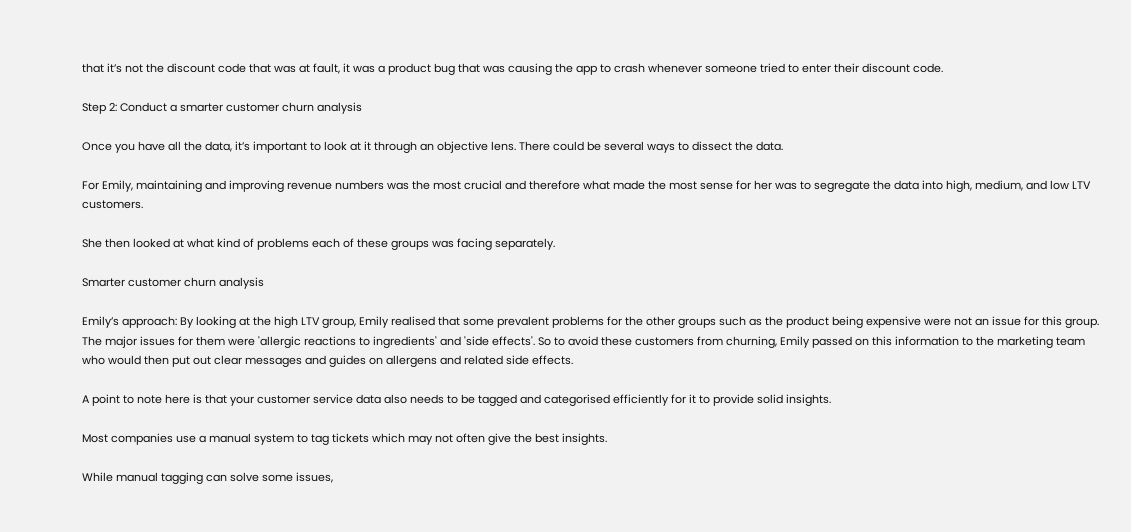that it’s not the discount code that was at fault, it was a product bug that was causing the app to crash whenever someone tried to enter their discount code.

Step 2: Conduct a smarter customer churn analysis

Once you have all the data, it’s important to look at it through an objective lens. There could be several ways to dissect the data.

For Emily, maintaining and improving revenue numbers was the most crucial and therefore what made the most sense for her was to segregate the data into high, medium, and low LTV customers.

She then looked at what kind of problems each of these groups was facing separately.

Smarter customer churn analysis

Emily’s approach: By looking at the high LTV group, Emily realised that some prevalent problems for the other groups such as the product being expensive were not an issue for this group.
The major issues for them were 'allergic reactions to ingredients' and 'side effects'. So to avoid these customers from churning, Emily passed on this information to the marketing team who would then put out clear messages and guides on allergens and related side effects.

A point to note here is that your customer service data also needs to be tagged and categorised efficiently for it to provide solid insights.

Most companies use a manual system to tag tickets which may not often give the best insights.

While manual tagging can solve some issues,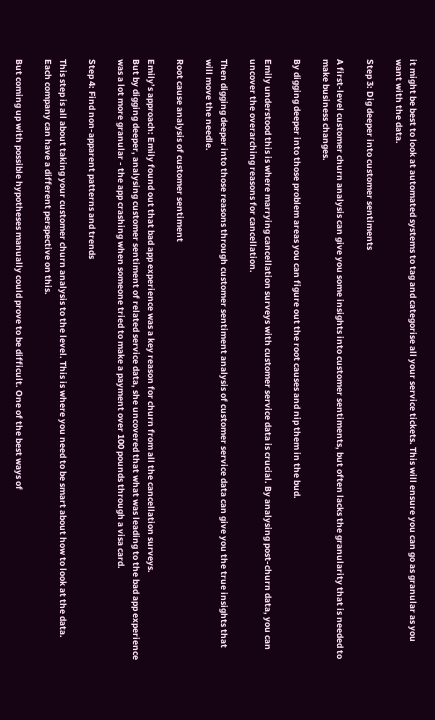it might be best to look at automated systems to tag and categorise all your service tickets. This will ensure you can go as granular as you want with the data.

Step 3: Dig deeper into customer sentiments

A first-level customer churn analysis can give you some insights into customer sentiments, but often lacks the granularity that is needed to make business changes.

By digging deeper into those problem areas you can figure out the root causes and nip them in the bud.

Emily understood this is where marrying cancellation surveys with customer service data is crucial. By analysing post-churn data, you can uncover the overarching reasons for cancellation.

Then digging deeper into those reasons through customer sentiment analysis of customer service data can give you the true insights that will move the needle.

Root cause analysis of customer sentiment

Emily’s approach: Emily found out that bad app experience was a key reason for churn from all the cancellation surveys.
But by digging deeper, analysing customer sentiment of related service data, she uncovered that what was leading to the bad app experience was a lot more granular - the app crashing when someone tried to make a payment over 100 pounds through a visa card.

Step 4: Find non-apparent patterns and trends

This step is all about taking your customer churn analysis to the level. This is where you need to be smart about how to look at the data. Each company can have a different perspective on this.

But coming up with possible hypotheses manually could prove to be difficult. One of the best ways of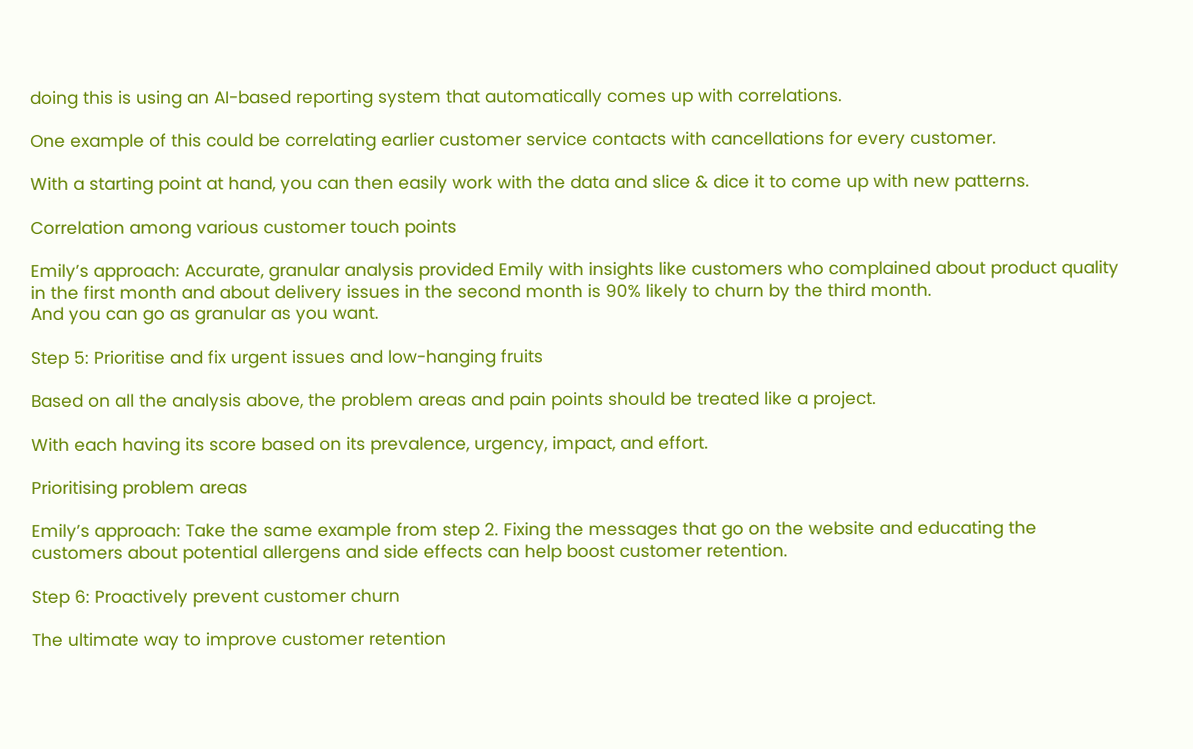doing this is using an AI-based reporting system that automatically comes up with correlations.

One example of this could be correlating earlier customer service contacts with cancellations for every customer.

With a starting point at hand, you can then easily work with the data and slice & dice it to come up with new patterns.

Correlation among various customer touch points

Emily’s approach: Accurate, granular analysis provided Emily with insights like customers who complained about product quality in the first month and about delivery issues in the second month is 90% likely to churn by the third month.
And you can go as granular as you want.

Step 5: Prioritise and fix urgent issues and low-hanging fruits

Based on all the analysis above, the problem areas and pain points should be treated like a project.

With each having its score based on its prevalence, urgency, impact, and effort.

Prioritising problem areas

Emily’s approach: Take the same example from step 2. Fixing the messages that go on the website and educating the customers about potential allergens and side effects can help boost customer retention.

Step 6: Proactively prevent customer churn

The ultimate way to improve customer retention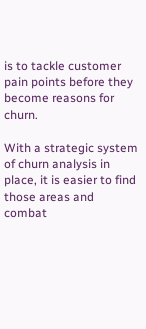is to tackle customer pain points before they become reasons for churn.

With a strategic system of churn analysis in place, it is easier to find those areas and combat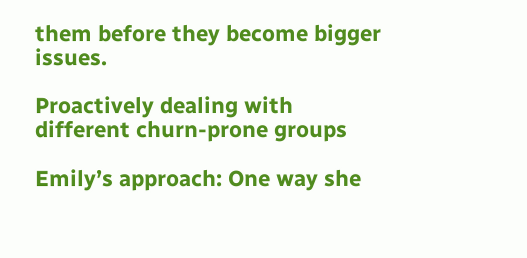them before they become bigger issues.

Proactively dealing with different churn-prone groups

Emily’s approach: One way she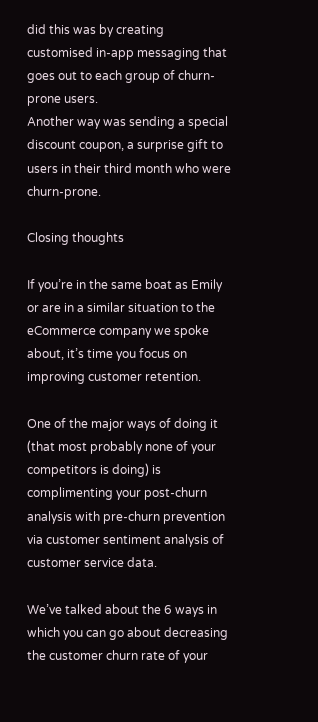did this was by creating customised in-app messaging that goes out to each group of churn-prone users.
Another way was sending a special discount coupon, a surprise gift to users in their third month who were churn-prone.

Closing thoughts

If you’re in the same boat as Emily or are in a similar situation to the eCommerce company we spoke about, it’s time you focus on improving customer retention.

One of the major ways of doing it (that most probably none of your competitors is doing) is complimenting your post-churn analysis with pre-churn prevention via customer sentiment analysis of customer service data.

We’ve talked about the 6 ways in which you can go about decreasing the customer churn rate of your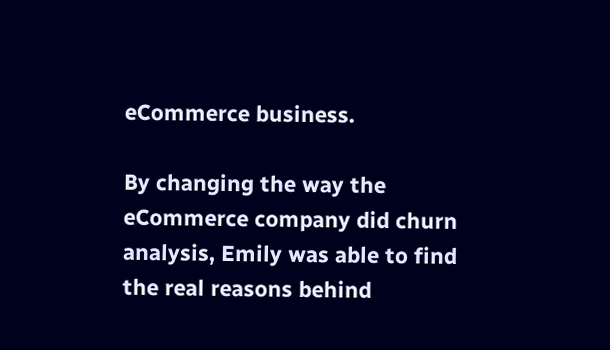eCommerce business.

By changing the way the eCommerce company did churn analysis, Emily was able to find the real reasons behind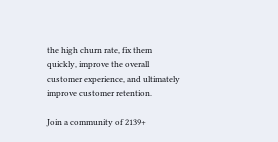the high churn rate, fix them quickly, improve the overall customer experience, and ultimately improve customer retention.

Join a community of 2139+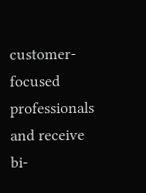customer-focused professionals and receive bi-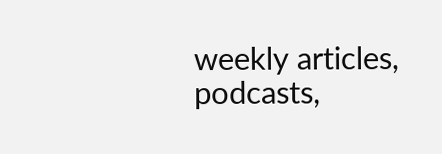weekly articles, podcasts,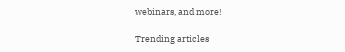webinars, and more!

Trending articles